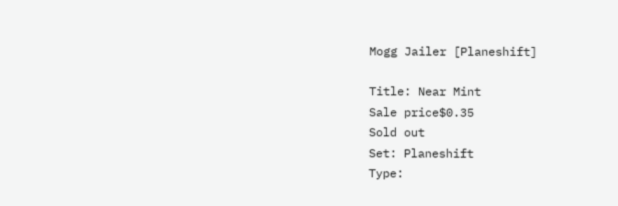Mogg Jailer [Planeshift]

Title: Near Mint
Sale price$0.35
Sold out
Set: Planeshift
Type: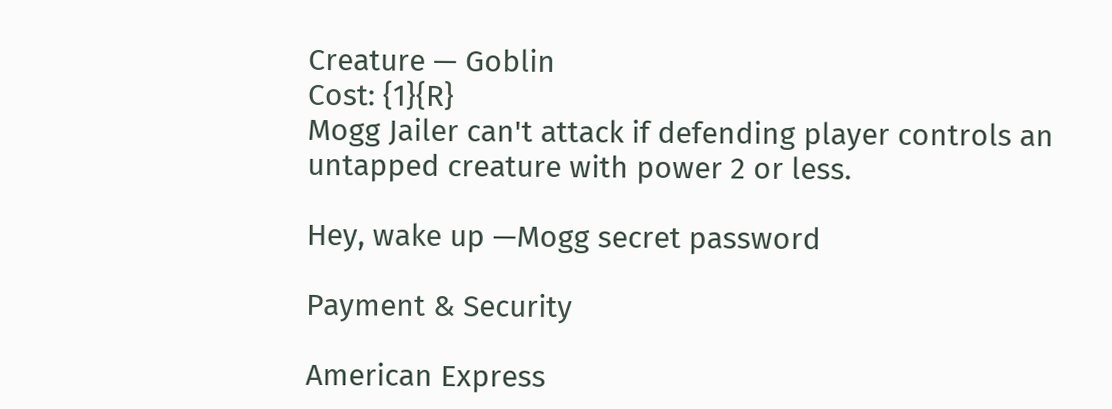Creature — Goblin
Cost: {1}{R}
Mogg Jailer can't attack if defending player controls an untapped creature with power 2 or less.

Hey, wake up —Mogg secret password

Payment & Security

American Express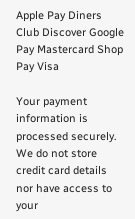Apple Pay Diners Club Discover Google Pay Mastercard Shop Pay Visa

Your payment information is processed securely. We do not store credit card details nor have access to your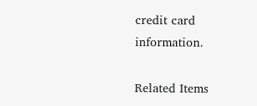credit card information.

Related Items